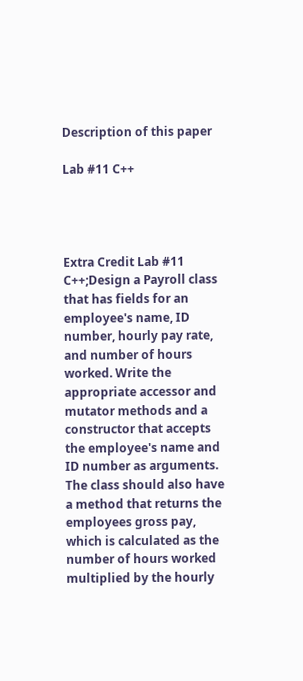Description of this paper

Lab #11 C++




Extra Credit Lab #11 C++;Design a Payroll class that has fields for an employee's name, ID number, hourly pay rate, and number of hours worked. Write the appropriate accessor and mutator methods and a constructor that accepts the employee's name and ID number as arguments. The class should also have a method that returns the employees gross pay, which is calculated as the number of hours worked multiplied by the hourly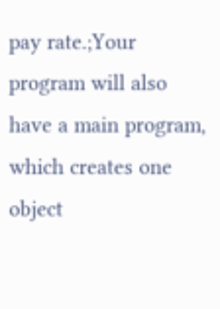pay rate.;Your program will also have a main program, which creates one object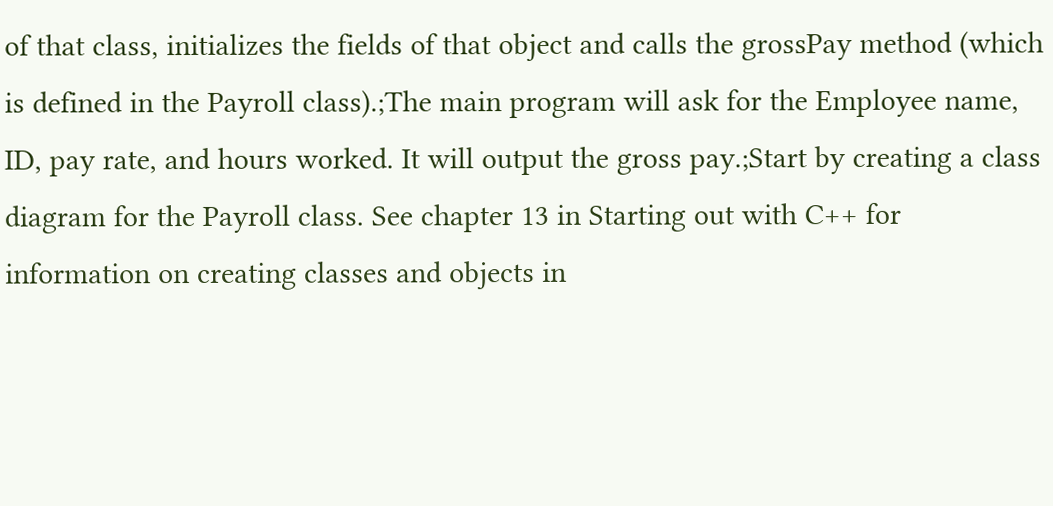of that class, initializes the fields of that object and calls the grossPay method (which is defined in the Payroll class).;The main program will ask for the Employee name, ID, pay rate, and hours worked. It will output the gross pay.;Start by creating a class diagram for the Payroll class. See chapter 13 in Starting out with C++ for information on creating classes and objects in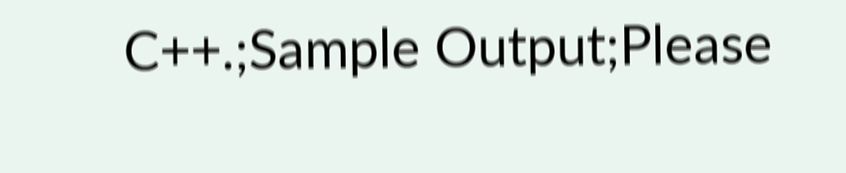C++.;Sample Output;Please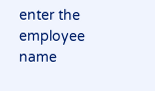enter the employee name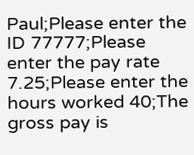Paul;Please enter the ID 77777;Please enter the pay rate 7.25;Please enter the hours worked 40;The gross pay is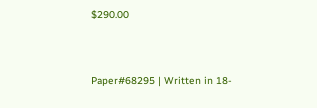$290.00


Paper#68295 | Written in 18-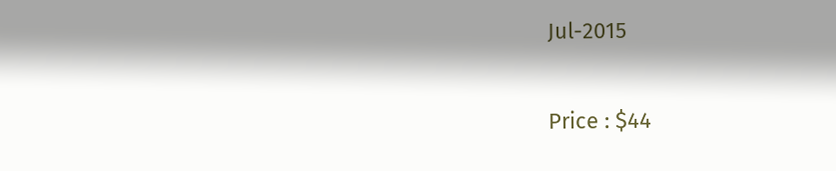Jul-2015

Price : $44